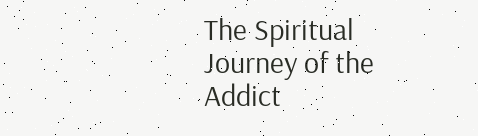The Spiritual Journey of the Addict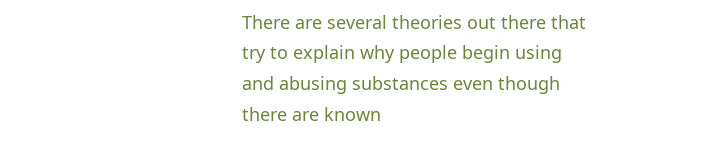There are several theories out there that try to explain why people begin using and abusing substances even though there are known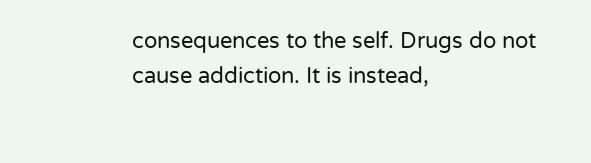consequences to the self. Drugs do not cause addiction. It is instead,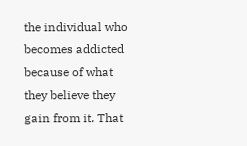the individual who becomes addicted because of what they believe they gain from it. That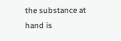the substance at hand is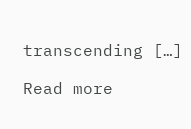transcending […]

Read more